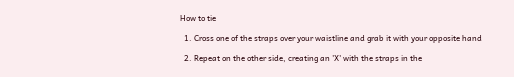How to tie

  1. Cross one of the straps over your waistline and grab it with your opposite hand

  2. Repeat on the other side, creating an 'X' with the straps in the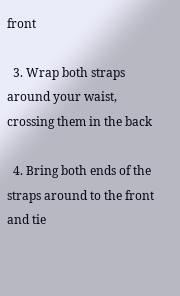front

  3. Wrap both straps around your waist, crossing them in the back

  4. Bring both ends of the straps around to the front and tie